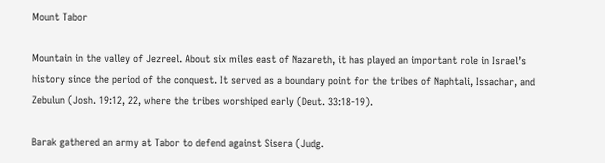Mount Tabor

Mountain in the valley of Jezreel. About six miles east of Nazareth, it has played an important role in Israel’s history since the period of the conquest. It served as a boundary point for the tribes of Naphtali, Issachar, and Zebulun (Josh. 19:12, 22, where the tribes worshiped early (Deut. 33:18-19).

Barak gathered an army at Tabor to defend against Sisera (Judg.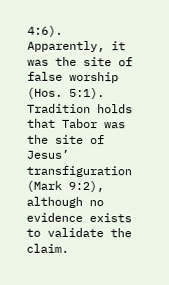4:6). Apparently, it was the site of false worship (Hos. 5:1). Tradition holds that Tabor was the site of Jesus’ transfiguration (Mark 9:2), although no evidence exists to validate the claim.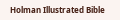Holman Illustrated Bible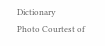Dictionary
Photo Courtest of